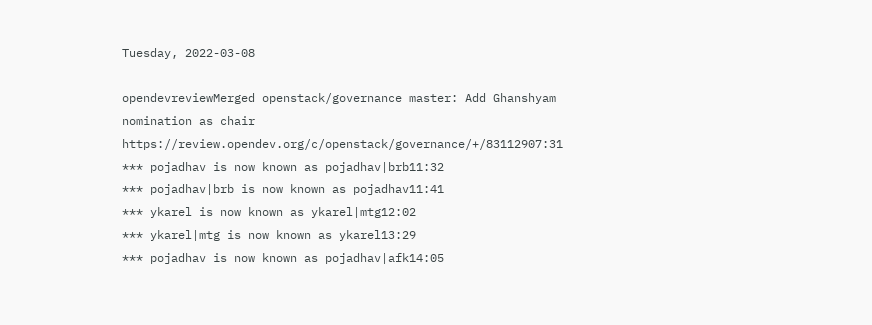Tuesday, 2022-03-08

opendevreviewMerged openstack/governance master: Add Ghanshyam nomination as chair  https://review.opendev.org/c/openstack/governance/+/83112907:31
*** pojadhav is now known as pojadhav|brb11:32
*** pojadhav|brb is now known as pojadhav11:41
*** ykarel is now known as ykarel|mtg12:02
*** ykarel|mtg is now known as ykarel13:29
*** pojadhav is now known as pojadhav|afk14:05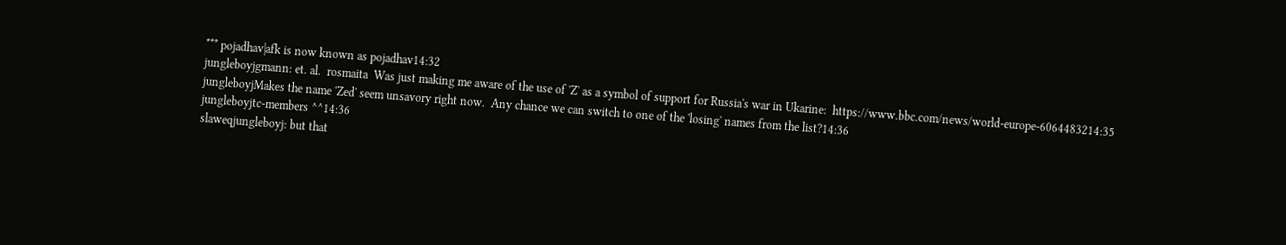*** pojadhav|afk is now known as pojadhav14:32
jungleboyjgmann: et. al.  rosmaita  Was just making me aware of the use of 'Z' as a symbol of support for Russia's war in Ukarine:  https://www.bbc.com/news/world-europe-6064483214:35
jungleboyjMakes the name 'Zed' seem unsavory right now.  Any chance we can switch to one of the 'losing' names from the list?14:36
jungleboyjtc-members ^^14:36
slaweqjungleboyj: but that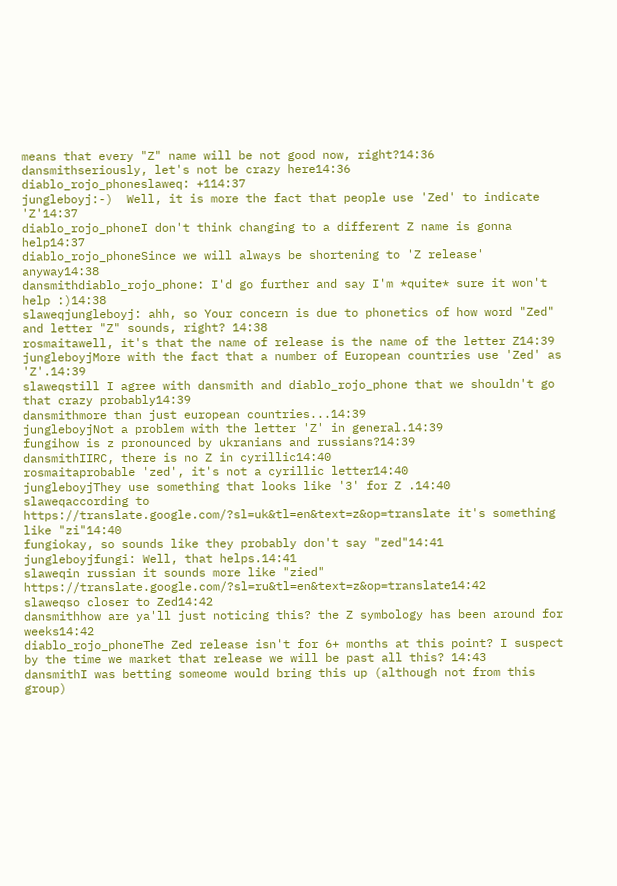means that every "Z" name will be not good now, right?14:36
dansmithseriously, let's not be crazy here14:36
diablo_rojo_phoneslaweq: +114:37
jungleboyj:-)  Well, it is more the fact that people use 'Zed' to indicate 'Z'14:37
diablo_rojo_phoneI don't think changing to a different Z name is gonna help14:37
diablo_rojo_phoneSince we will always be shortening to 'Z release'  anyway14:38
dansmithdiablo_rojo_phone: I'd go further and say I'm *quite* sure it won't help :)14:38
slaweqjungleboyj: ahh, so Your concern is due to phonetics of how word "Zed" and letter "Z" sounds, right? 14:38
rosmaitawell, it's that the name of release is the name of the letter Z14:39
jungleboyjMore with the fact that a number of European countries use 'Zed' as 'Z'.14:39
slaweqstill I agree with dansmith and diablo_rojo_phone that we shouldn't go that crazy probably14:39
dansmithmore than just european countries...14:39
jungleboyjNot a problem with the letter 'Z' in general.14:39
fungihow is z pronounced by ukranians and russians?14:39
dansmithIIRC, there is no Z in cyrillic14:40
rosmaitaprobable 'zed', it's not a cyrillic letter14:40
jungleboyjThey use something that looks like '3' for Z .14:40
slaweqaccording to https://translate.google.com/?sl=uk&tl=en&text=z&op=translate it's something like "zi"14:40
fungiokay, so sounds like they probably don't say "zed"14:41
jungleboyjfungi: Well, that helps.14:41
slaweqin russian it sounds more like "zied" https://translate.google.com/?sl=ru&tl=en&text=z&op=translate14:42
slaweqso closer to Zed14:42
dansmithhow are ya'll just noticing this? the Z symbology has been around for weeks14:42
diablo_rojo_phoneThe Zed release isn't for 6+ months at this point? I suspect by the time we market that release we will be past all this? 14:43
dansmithI was betting someome would bring this up (although not from this group)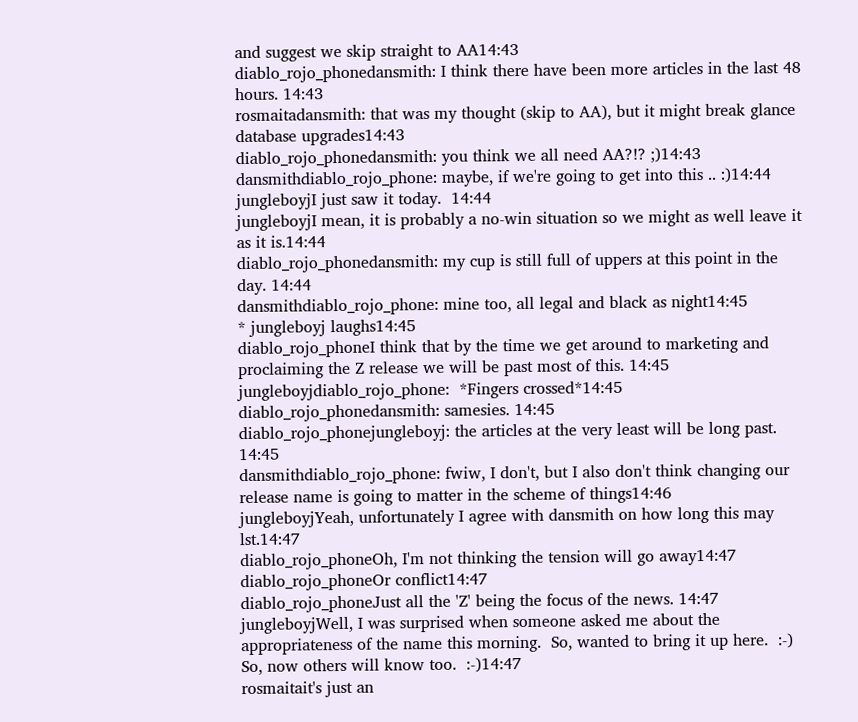and suggest we skip straight to AA14:43
diablo_rojo_phonedansmith: I think there have been more articles in the last 48 hours. 14:43
rosmaitadansmith: that was my thought (skip to AA), but it might break glance database upgrades14:43
diablo_rojo_phonedansmith: you think we all need AA?!? ;)14:43
dansmithdiablo_rojo_phone: maybe, if we're going to get into this .. :)14:44
jungleboyjI just saw it today.  14:44
jungleboyjI mean, it is probably a no-win situation so we might as well leave it as it is.14:44
diablo_rojo_phonedansmith: my cup is still full of uppers at this point in the day. 14:44
dansmithdiablo_rojo_phone: mine too, all legal and black as night14:45
* jungleboyj laughs14:45
diablo_rojo_phoneI think that by the time we get around to marketing and proclaiming the Z release we will be past most of this. 14:45
jungleboyjdiablo_rojo_phone:  *Fingers crossed*14:45
diablo_rojo_phonedansmith: samesies. 14:45
diablo_rojo_phonejungleboyj: the articles at the very least will be long past. 14:45
dansmithdiablo_rojo_phone: fwiw, I don't, but I also don't think changing our release name is going to matter in the scheme of things14:46
jungleboyjYeah, unfortunately I agree with dansmith on how long this may lst.14:47
diablo_rojo_phoneOh, I'm not thinking the tension will go away14:47
diablo_rojo_phoneOr conflict14:47
diablo_rojo_phoneJust all the 'Z' being the focus of the news. 14:47
jungleboyjWell, I was surprised when someone asked me about the appropriateness of the name this morning.  So, wanted to bring it up here.  :-)  So, now others will know too.  :-)14:47
rosmaitait's just an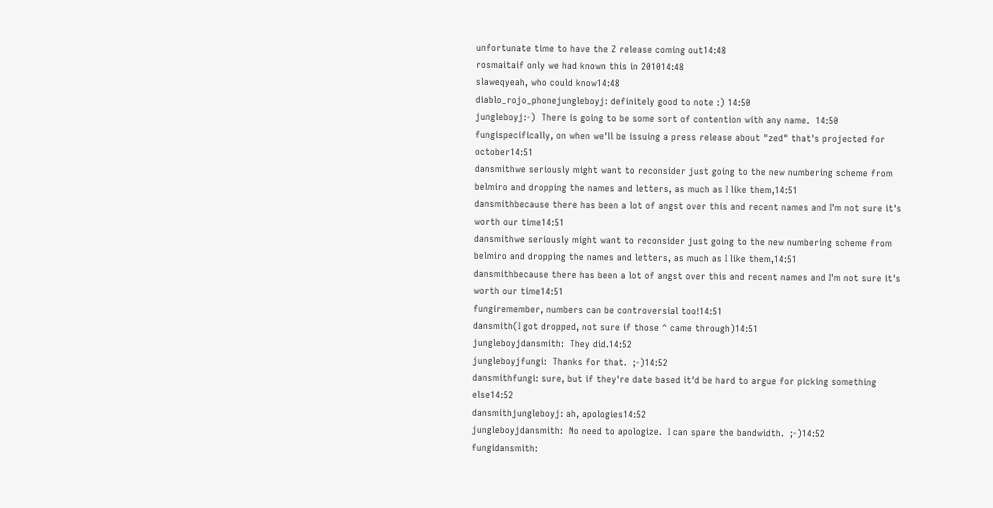unfortunate time to have the Z release coming out14:48
rosmaitaif only we had known this in 201014:48
slaweqyeah, who could know14:48
diablo_rojo_phonejungleboyj: definitely good to note :) 14:50
jungleboyj:-)  There is going to be some sort of contention with any name.  14:50
fungispecifically, on when we'll be issuing a press release about "zed" that's projected for october14:51
dansmithwe seriously might want to reconsider just going to the new numbering scheme from belmiro and dropping the names and letters, as much as I like them,14:51
dansmithbecause there has been a lot of angst over this and recent names and I'm not sure it's worth our time14:51
dansmithwe seriously might want to reconsider just going to the new numbering scheme from belmiro and dropping the names and letters, as much as I like them,14:51
dansmithbecause there has been a lot of angst over this and recent names and I'm not sure it's worth our time14:51
fungiremember, numbers can be controversial too!14:51
dansmith(I got dropped, not sure if those ^ came through)14:51
jungleboyjdansmith:  They did.14:52
jungleboyjfungi:  Thanks for that.  ;-)14:52
dansmithfungi: sure, but if they're date based it'd be hard to argue for picking something else14:52
dansmithjungleboyj: ah, apologies14:52
jungleboyjdansmith:  No need to apologize.  I can spare the bandwidth.  ;-)14:52
fungidansmith: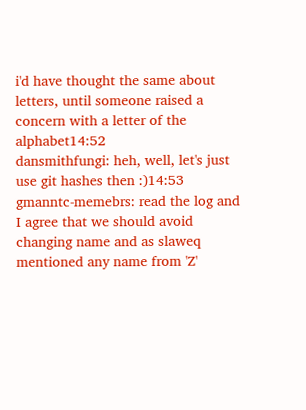i'd have thought the same about letters, until someone raised a concern with a letter of the alphabet14:52
dansmithfungi: heh, well, let's just use git hashes then :)14:53
gmanntc-memebrs: read the log and I agree that we should avoid changing name and as slaweq mentioned any name from 'Z'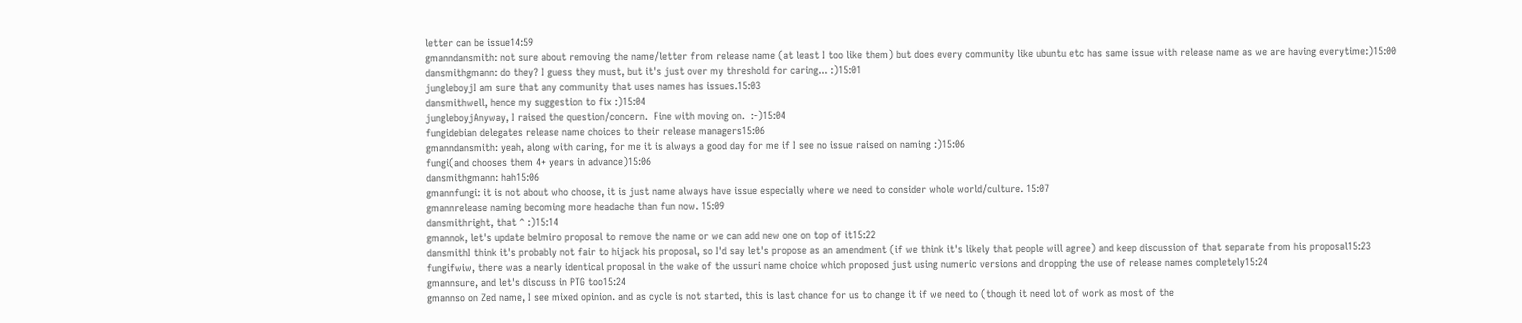letter can be issue14:59
gmanndansmith: not sure about removing the name/letter from release name (at least I too like them) but does every community like ubuntu etc has same issue with release name as we are having everytime:)15:00
dansmithgmann: do they? I guess they must, but it's just over my threshold for caring... :)15:01
jungleboyjI am sure that any community that uses names has issues.15:03
dansmithwell, hence my suggestion to fix :)15:04
jungleboyjAnyway, I raised the question/concern.  Fine with moving on.  :-)15:04
fungidebian delegates release name choices to their release managers15:06
gmanndansmith: yeah, along with caring, for me it is always a good day for me if I see no issue raised on naming :)15:06
fungi(and chooses them 4+ years in advance)15:06
dansmithgmann: hah15:06
gmannfungi: it is not about who choose, it is just name always have issue especially where we need to consider whole world/culture. 15:07
gmannrelease naming becoming more headache than fun now. 15:09
dansmithright, that ^ :)15:14
gmannok, let's update belmiro proposal to remove the name or we can add new one on top of it15:22
dansmithI think it's probably not fair to hijack his proposal, so I'd say let's propose as an amendment (if we think it's likely that people will agree) and keep discussion of that separate from his proposal15:23
fungifwiw, there was a nearly identical proposal in the wake of the ussuri name choice which proposed just using numeric versions and dropping the use of release names completely15:24
gmannsure, and let's discuss in PTG too15:24
gmannso on Zed name, I see mixed opinion. and as cycle is not started, this is last chance for us to change it if we need to (though it need lot of work as most of the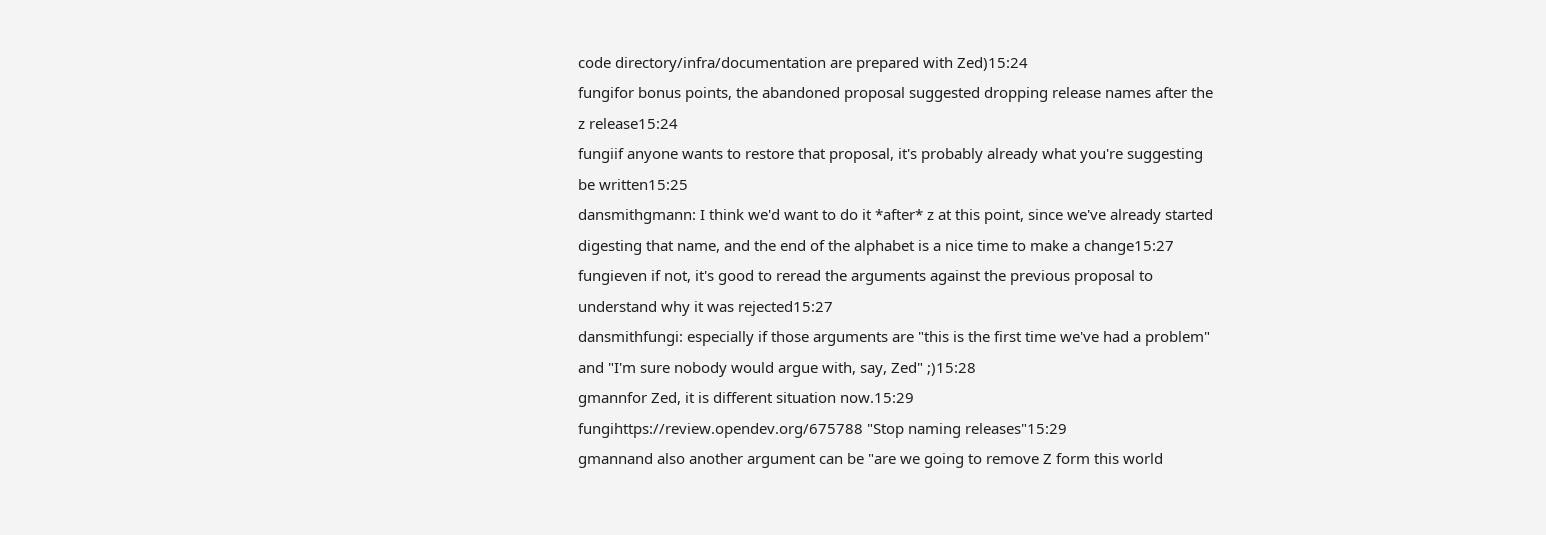code directory/infra/documentation are prepared with Zed)15:24
fungifor bonus points, the abandoned proposal suggested dropping release names after the z release15:24
fungiif anyone wants to restore that proposal, it's probably already what you're suggesting be written15:25
dansmithgmann: I think we'd want to do it *after* z at this point, since we've already started digesting that name, and the end of the alphabet is a nice time to make a change15:27
fungieven if not, it's good to reread the arguments against the previous proposal to understand why it was rejected15:27
dansmithfungi: especially if those arguments are "this is the first time we've had a problem" and "I'm sure nobody would argue with, say, Zed" ;)15:28
gmannfor Zed, it is different situation now.15:29
fungihttps://review.opendev.org/675788 "Stop naming releases"15:29
gmannand also another argument can be "are we going to remove Z form this world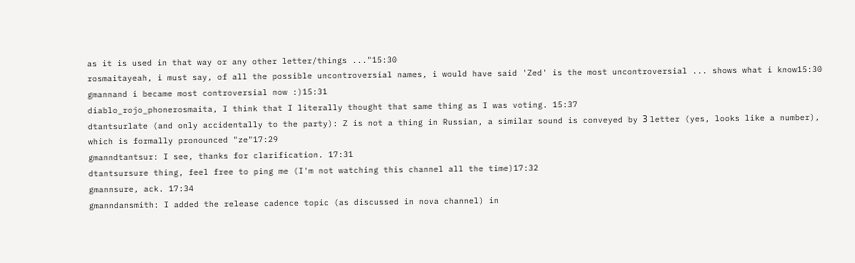as it is used in that way or any other letter/things ..."15:30
rosmaitayeah, i must say, of all the possible uncontroversial names, i would have said 'Zed' is the most uncontroversial ... shows what i know15:30
gmannand i became most controversial now :)15:31
diablo_rojo_phonerosmaita, I think that I literally thought that same thing as I was voting. 15:37
dtantsurlate (and only accidentally to the party): Z is not a thing in Russian, a similar sound is conveyed by З letter (yes, looks like a number), which is formally pronounced "ze"17:29
gmanndtantsur: I see, thanks for clarification. 17:31
dtantsursure thing, feel free to ping me (I'm not watching this channel all the time)17:32
gmannsure, ack. 17:34
gmanndansmith: I added the release cadence topic (as discussed in nova channel) in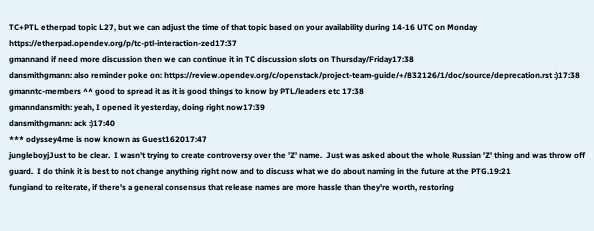TC+PTL etherpad topic L27, but we can adjust the time of that topic based on your availability during 14-16 UTC on Monday https://etherpad.opendev.org/p/tc-ptl-interaction-zed17:37
gmannand if need more discussion then we can continue it in TC discussion slots on Thursday/Friday17:38
dansmithgmann: also reminder poke on: https://review.opendev.org/c/openstack/project-team-guide/+/832126/1/doc/source/deprecation.rst :)17:38
gmanntc-members ^^ good to spread it as it is good things to know by PTL/leaders etc 17:38
gmanndansmith: yeah, I opened it yesterday, doing right now17:39
dansmithgmann: ack :)17:40
*** odyssey4me is now known as Guest162017:47
jungleboyjJust to be clear.  I wasn't trying to create controversy over the 'Z' name.  Just was asked about the whole Russian 'Z' thing and was throw off guard.  I do think it is best to not change anything right now and to discuss what we do about naming in the future at the PTG.19:21
fungiand to reiterate, if there's a general consensus that release names are more hassle than they're worth, restoring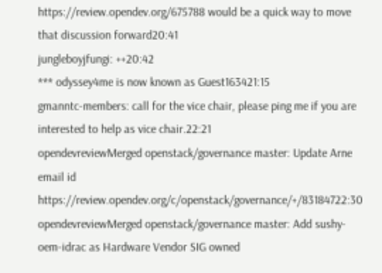https://review.opendev.org/675788 would be a quick way to move that discussion forward20:41
jungleboyjfungi: ++20:42
*** odyssey4me is now known as Guest163421:15
gmanntc-members: call for the vice chair, please ping me if you are interested to help as vice chair.22:21
opendevreviewMerged openstack/governance master: Update Arne email id  https://review.opendev.org/c/openstack/governance/+/83184722:30
opendevreviewMerged openstack/governance master: Add sushy-oem-idrac as Hardware Vendor SIG owned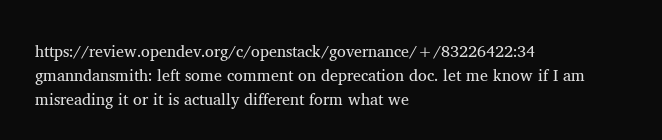https://review.opendev.org/c/openstack/governance/+/83226422:34
gmanndansmith: left some comment on deprecation doc. let me know if I am misreading it or it is actually different form what we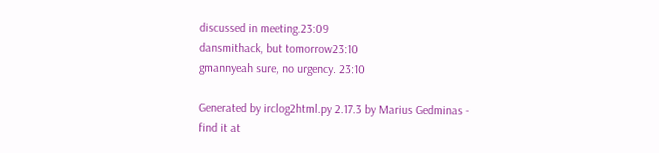discussed in meeting.23:09
dansmithack, but tomorrow23:10
gmannyeah sure, no urgency. 23:10

Generated by irclog2html.py 2.17.3 by Marius Gedminas - find it at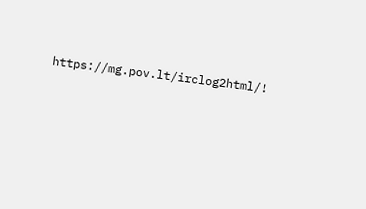https://mg.pov.lt/irclog2html/!